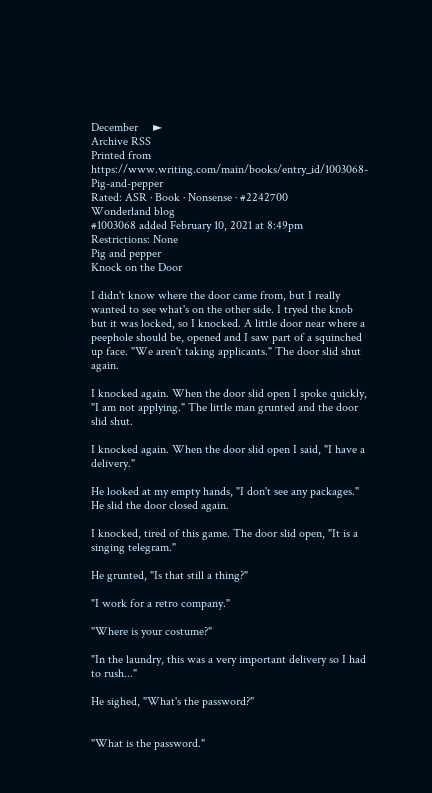December     ►
Archive RSS
Printed from https://www.writing.com/main/books/entry_id/1003068-Pig-and-pepper
Rated: ASR · Book · Nonsense · #2242700
Wonderland blog
#1003068 added February 10, 2021 at 8:49pm
Restrictions: None
Pig and pepper
Knock on the Door

I didn't know where the door came from, but I really wanted to see what's on the other side. I tryed the knob but it was locked, so I knocked. A little door near where a peephole should be, opened and I saw part of a squinched up face. "We aren't taking applicants." The door slid shut again.

I knocked again. When the door slid open I spoke quickly, "I am not applying." The little man grunted and the door slid shut.

I knocked again. When the door slid open I said, "I have a delivery."

He looked at my empty hands, "I don't see any packages." He slid the door closed again.

I knocked, tired of this game. The door slid open, "It is a singing telegram."

He grunted, "Is that still a thing?"

"I work for a retro company."

"Where is your costume?"

"In the laundry, this was a very important delivery so I had to rush..."

He sighed, "What's the password?"


"What is the password."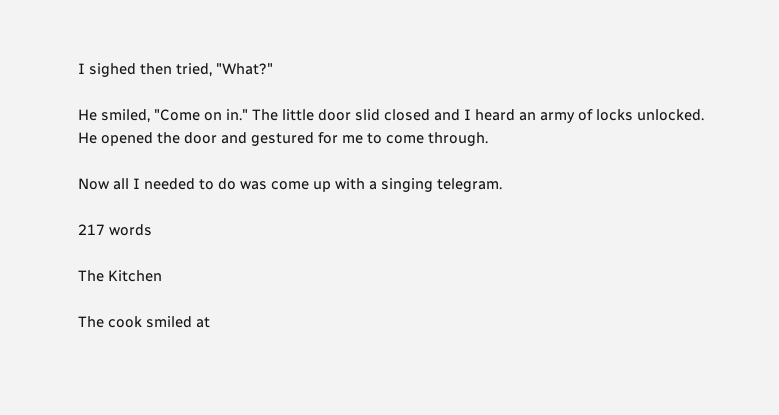I sighed then tried, "What?"

He smiled, "Come on in." The little door slid closed and I heard an army of locks unlocked. He opened the door and gestured for me to come through.

Now all I needed to do was come up with a singing telegram.

217 words

The Kitchen

The cook smiled at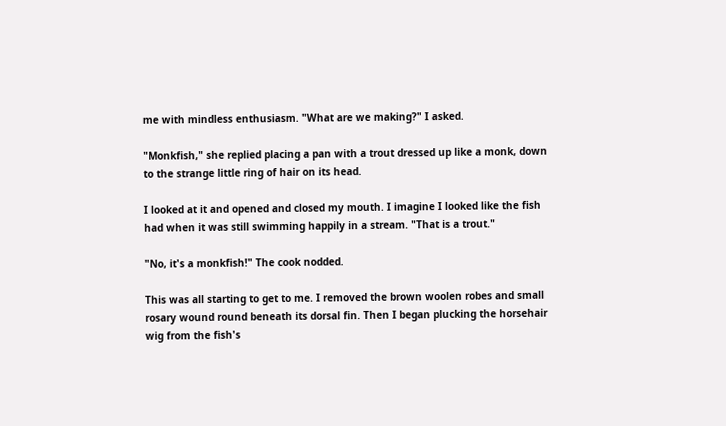me with mindless enthusiasm. "What are we making?" I asked.

"Monkfish," she replied placing a pan with a trout dressed up like a monk, down to the strange little ring of hair on its head.

I looked at it and opened and closed my mouth. I imagine I looked like the fish had when it was still swimming happily in a stream. "That is a trout."

"No, it's a monkfish!" The cook nodded.

This was all starting to get to me. I removed the brown woolen robes and small rosary wound round beneath its dorsal fin. Then I began plucking the horsehair wig from the fish's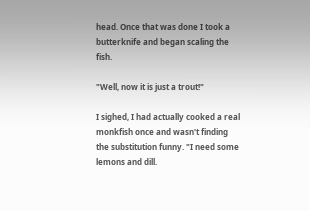head. Once that was done I took a butterknife and began scaling the fish.

"Well, now it is just a trout!"

I sighed, I had actually cooked a real monkfish once and wasn't finding the substitution funny. "I need some lemons and dill.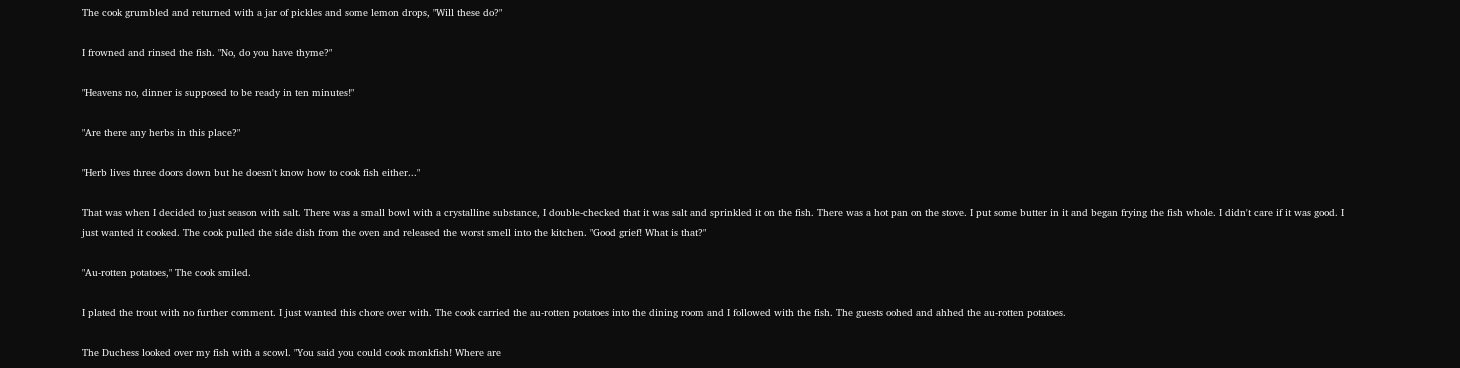The cook grumbled and returned with a jar of pickles and some lemon drops, "Will these do?"

I frowned and rinsed the fish. "No, do you have thyme?"

"Heavens no, dinner is supposed to be ready in ten minutes!"

"Are there any herbs in this place?"

"Herb lives three doors down but he doesn't know how to cook fish either..."

That was when I decided to just season with salt. There was a small bowl with a crystalline substance, I double-checked that it was salt and sprinkled it on the fish. There was a hot pan on the stove. I put some butter in it and began frying the fish whole. I didn't care if it was good. I just wanted it cooked. The cook pulled the side dish from the oven and released the worst smell into the kitchen. "Good grief! What is that?"

"Au-rotten potatoes," The cook smiled.

I plated the trout with no further comment. I just wanted this chore over with. The cook carried the au-rotten potatoes into the dining room and I followed with the fish. The guests oohed and ahhed the au-rotten potatoes.

The Duchess looked over my fish with a scowl. "You said you could cook monkfish! Where are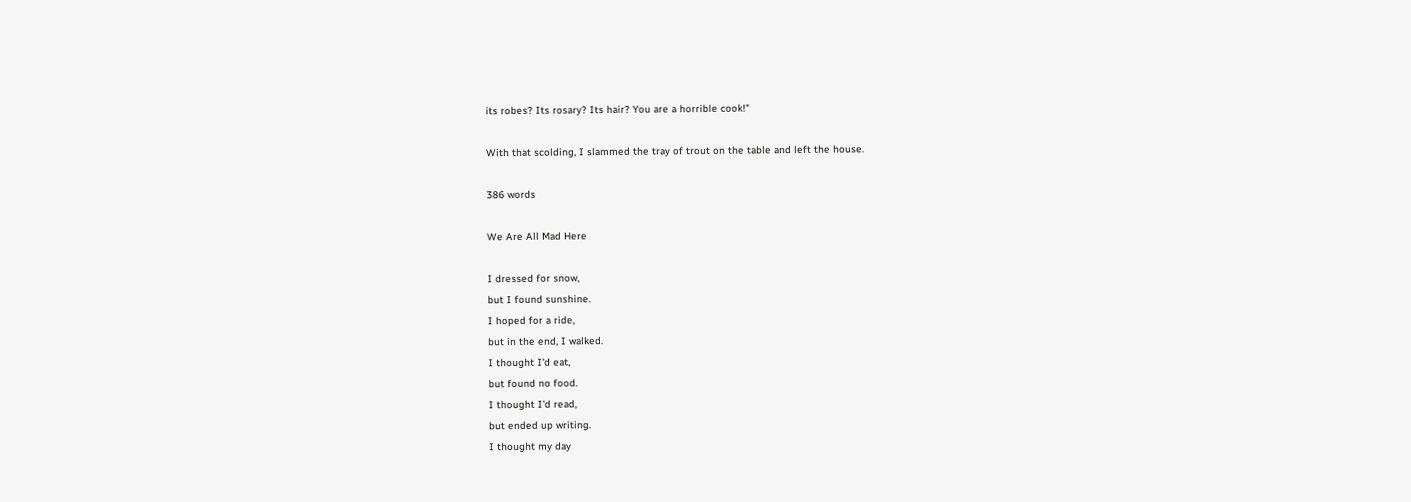its robes? Its rosary? Its hair? You are a horrible cook!"

With that scolding, I slammed the tray of trout on the table and left the house.

386 words

We Are All Mad Here

I dressed for snow,
but I found sunshine.
I hoped for a ride,
but in the end, I walked.
I thought I'd eat,
but found no food.
I thought I'd read,
but ended up writing.
I thought my day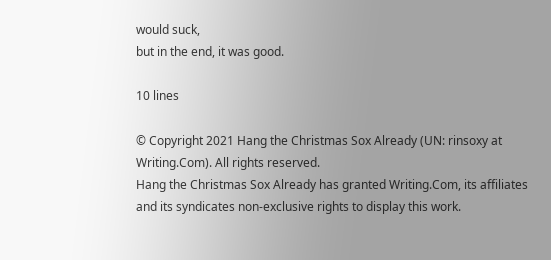would suck,
but in the end, it was good.

10 lines

© Copyright 2021 Hang the Christmas Sox Already (UN: rinsoxy at Writing.Com). All rights reserved.
Hang the Christmas Sox Already has granted Writing.Com, its affiliates and its syndicates non-exclusive rights to display this work.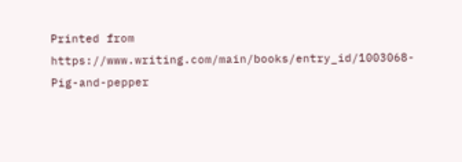Printed from https://www.writing.com/main/books/entry_id/1003068-Pig-and-pepper